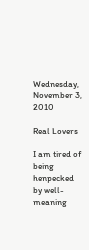Wednesday, November 3, 2010

Real Lovers

I am tired of being henpecked
by well-meaning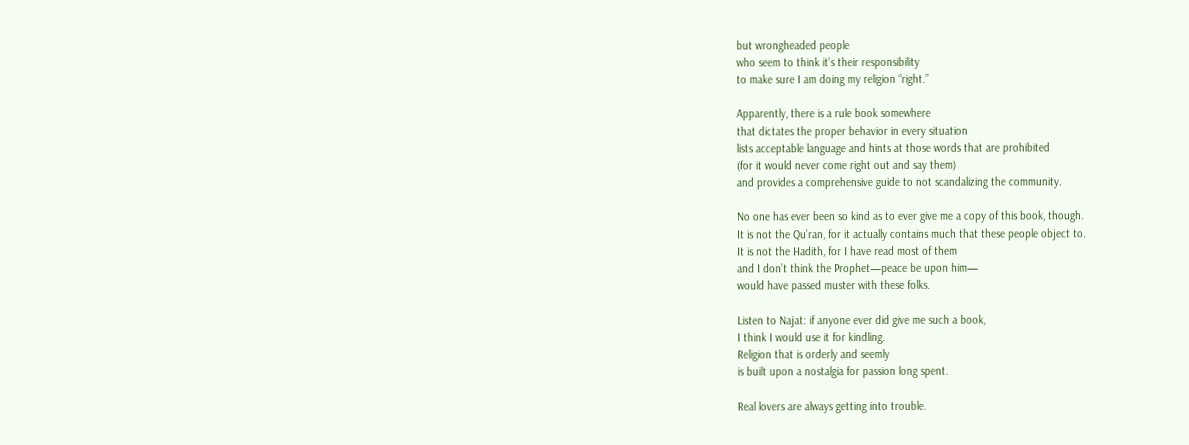but wrongheaded people
who seem to think it’s their responsibility
to make sure I am doing my religion “right.”

Apparently, there is a rule book somewhere
that dictates the proper behavior in every situation
lists acceptable language and hints at those words that are prohibited
(for it would never come right out and say them)
and provides a comprehensive guide to not scandalizing the community.

No one has ever been so kind as to ever give me a copy of this book, though.
It is not the Qu’ran, for it actually contains much that these people object to.
It is not the Hadith, for I have read most of them
and I don’t think the Prophet—peace be upon him—
would have passed muster with these folks.

Listen to Najat: if anyone ever did give me such a book,
I think I would use it for kindling.
Religion that is orderly and seemly
is built upon a nostalgia for passion long spent.

Real lovers are always getting into trouble.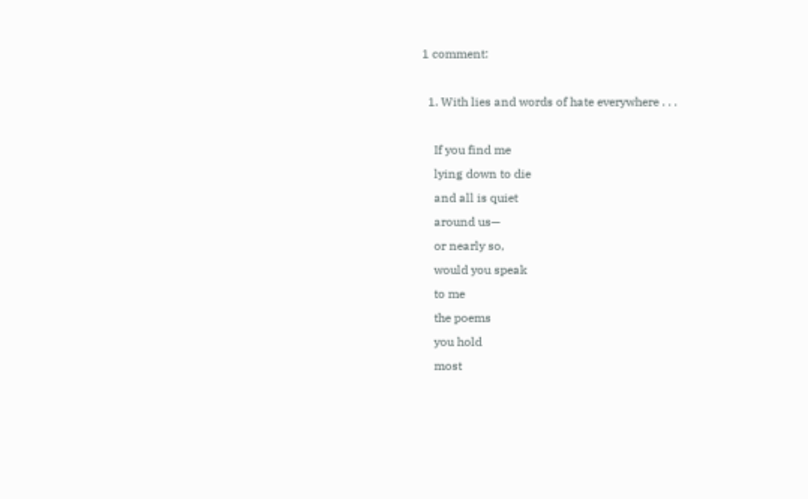1 comment:

  1. With lies and words of hate everywhere . . .

    If you find me
    lying down to die
    and all is quiet
    around us—
    or nearly so,
    would you speak
    to me
    the poems
    you hold
    most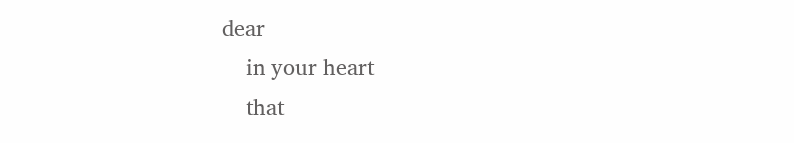dear
    in your heart
    that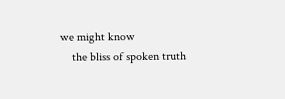we might know
    the bliss of spoken truth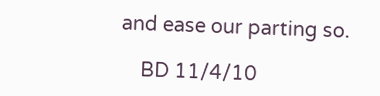and ease our parting so.

    BD 11/4/10